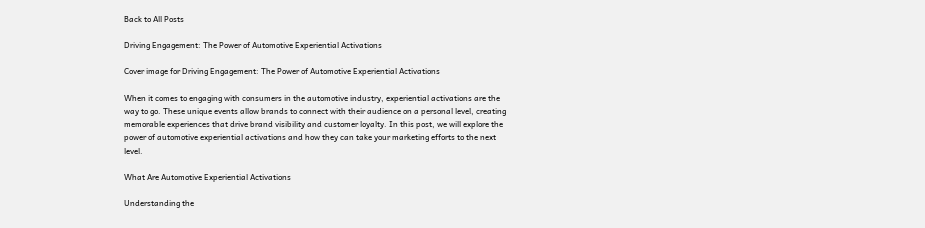Back to All Posts

Driving Engagement: The Power of Automotive Experiential Activations

Cover image for Driving Engagement: The Power of Automotive Experiential Activations

When it comes to engaging with consumers in the automotive industry, experiential activations are the way to go. These unique events allow brands to connect with their audience on a personal level, creating memorable experiences that drive brand visibility and customer loyalty. In this post, we will explore the power of automotive experiential activations and how they can take your marketing efforts to the next level.

What Are Automotive Experiential Activations

Understanding the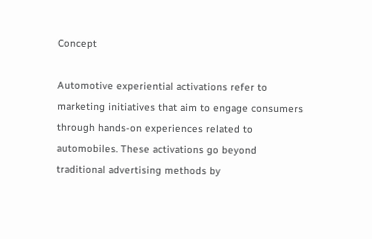Concept

Automotive experiential activations refer to marketing initiatives that aim to engage consumers through hands-on experiences related to automobiles. These activations go beyond traditional advertising methods by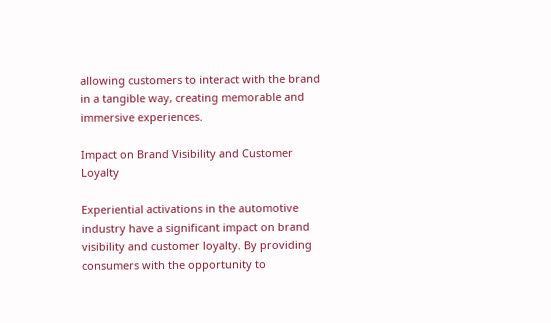allowing customers to interact with the brand in a tangible way, creating memorable and immersive experiences.

Impact on Brand Visibility and Customer Loyalty

Experiential activations in the automotive industry have a significant impact on brand visibility and customer loyalty. By providing consumers with the opportunity to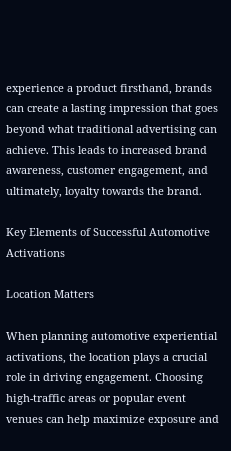experience a product firsthand, brands can create a lasting impression that goes beyond what traditional advertising can achieve. This leads to increased brand awareness, customer engagement, and ultimately, loyalty towards the brand.

Key Elements of Successful Automotive Activations

Location Matters

When planning automotive experiential activations, the location plays a crucial role in driving engagement. Choosing high-traffic areas or popular event venues can help maximize exposure and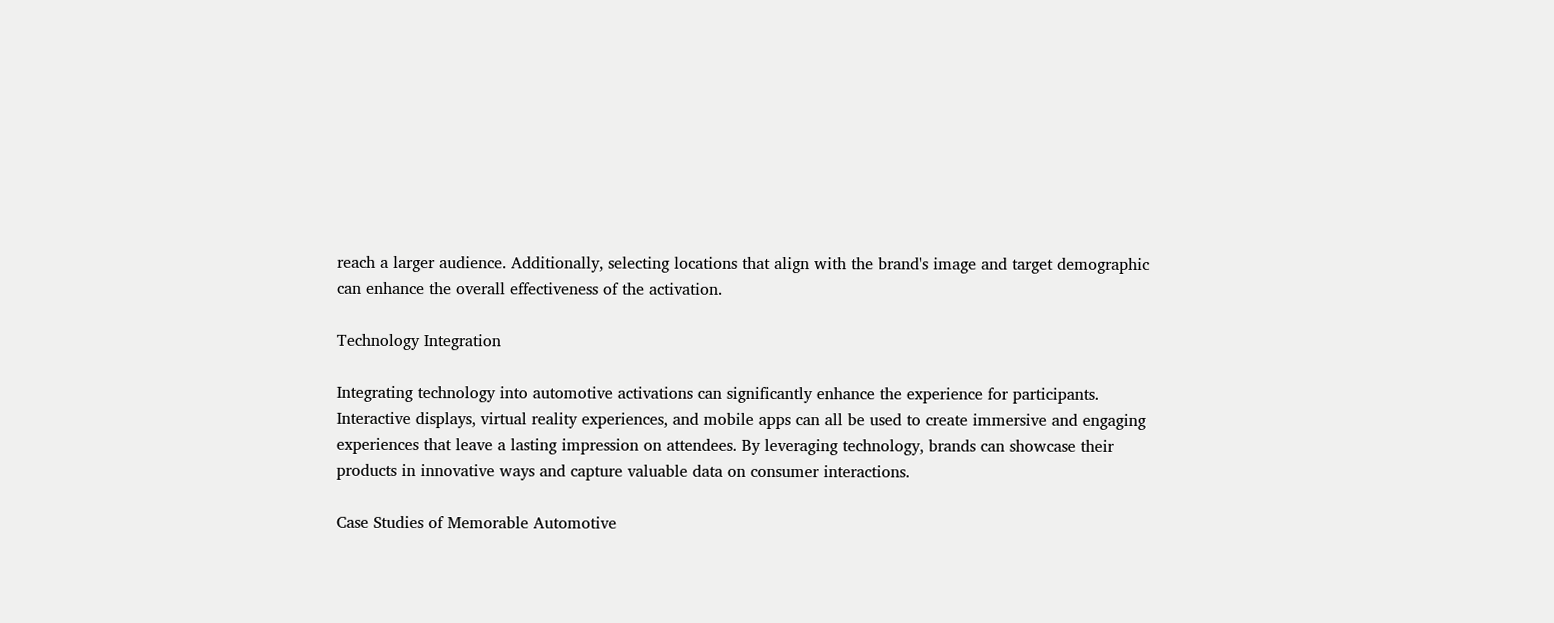reach a larger audience. Additionally, selecting locations that align with the brand's image and target demographic can enhance the overall effectiveness of the activation.

Technology Integration

Integrating technology into automotive activations can significantly enhance the experience for participants. Interactive displays, virtual reality experiences, and mobile apps can all be used to create immersive and engaging experiences that leave a lasting impression on attendees. By leveraging technology, brands can showcase their products in innovative ways and capture valuable data on consumer interactions.

Case Studies of Memorable Automotive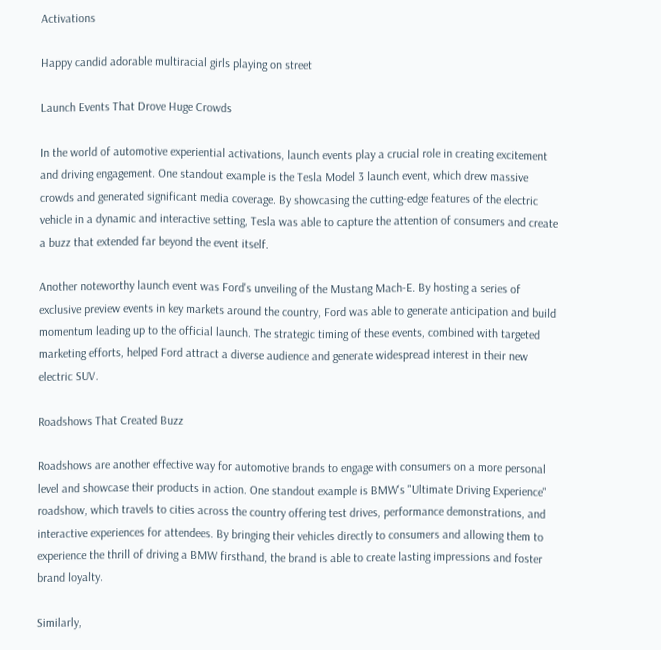Activations

Happy candid adorable multiracial girls playing on street

Launch Events That Drove Huge Crowds

In the world of automotive experiential activations, launch events play a crucial role in creating excitement and driving engagement. One standout example is the Tesla Model 3 launch event, which drew massive crowds and generated significant media coverage. By showcasing the cutting-edge features of the electric vehicle in a dynamic and interactive setting, Tesla was able to capture the attention of consumers and create a buzz that extended far beyond the event itself.

Another noteworthy launch event was Ford's unveiling of the Mustang Mach-E. By hosting a series of exclusive preview events in key markets around the country, Ford was able to generate anticipation and build momentum leading up to the official launch. The strategic timing of these events, combined with targeted marketing efforts, helped Ford attract a diverse audience and generate widespread interest in their new electric SUV.

Roadshows That Created Buzz

Roadshows are another effective way for automotive brands to engage with consumers on a more personal level and showcase their products in action. One standout example is BMW's "Ultimate Driving Experience" roadshow, which travels to cities across the country offering test drives, performance demonstrations, and interactive experiences for attendees. By bringing their vehicles directly to consumers and allowing them to experience the thrill of driving a BMW firsthand, the brand is able to create lasting impressions and foster brand loyalty.

Similarly,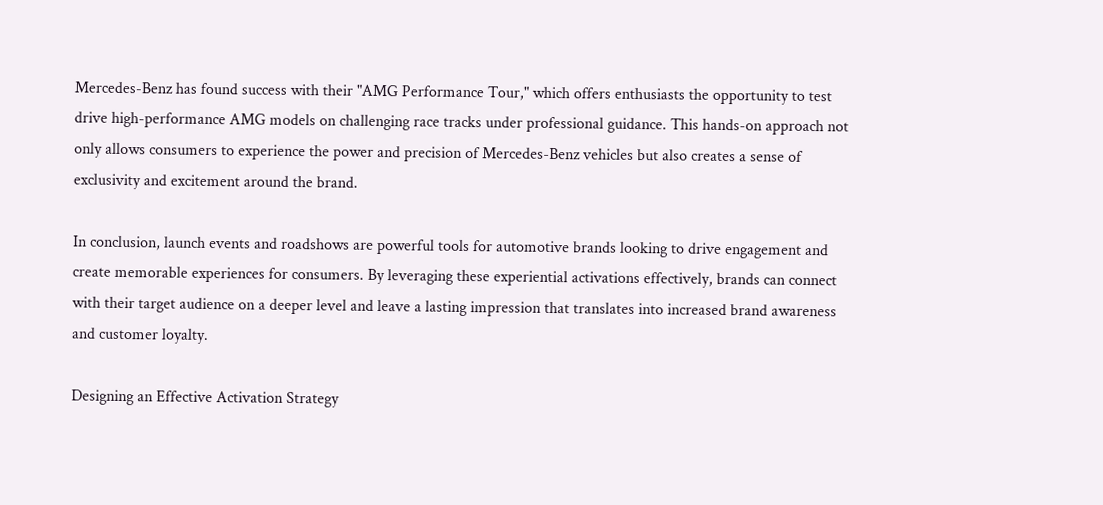Mercedes-Benz has found success with their "AMG Performance Tour," which offers enthusiasts the opportunity to test drive high-performance AMG models on challenging race tracks under professional guidance. This hands-on approach not only allows consumers to experience the power and precision of Mercedes-Benz vehicles but also creates a sense of exclusivity and excitement around the brand.

In conclusion, launch events and roadshows are powerful tools for automotive brands looking to drive engagement and create memorable experiences for consumers. By leveraging these experiential activations effectively, brands can connect with their target audience on a deeper level and leave a lasting impression that translates into increased brand awareness and customer loyalty.

Designing an Effective Activation Strategy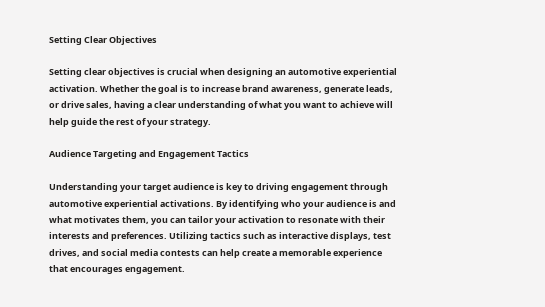Setting Clear Objectives

Setting clear objectives is crucial when designing an automotive experiential activation. Whether the goal is to increase brand awareness, generate leads, or drive sales, having a clear understanding of what you want to achieve will help guide the rest of your strategy.

Audience Targeting and Engagement Tactics

Understanding your target audience is key to driving engagement through automotive experiential activations. By identifying who your audience is and what motivates them, you can tailor your activation to resonate with their interests and preferences. Utilizing tactics such as interactive displays, test drives, and social media contests can help create a memorable experience that encourages engagement.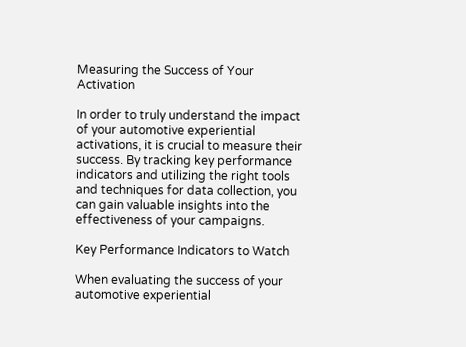Measuring the Success of Your Activation

In order to truly understand the impact of your automotive experiential activations, it is crucial to measure their success. By tracking key performance indicators and utilizing the right tools and techniques for data collection, you can gain valuable insights into the effectiveness of your campaigns.

Key Performance Indicators to Watch

When evaluating the success of your automotive experiential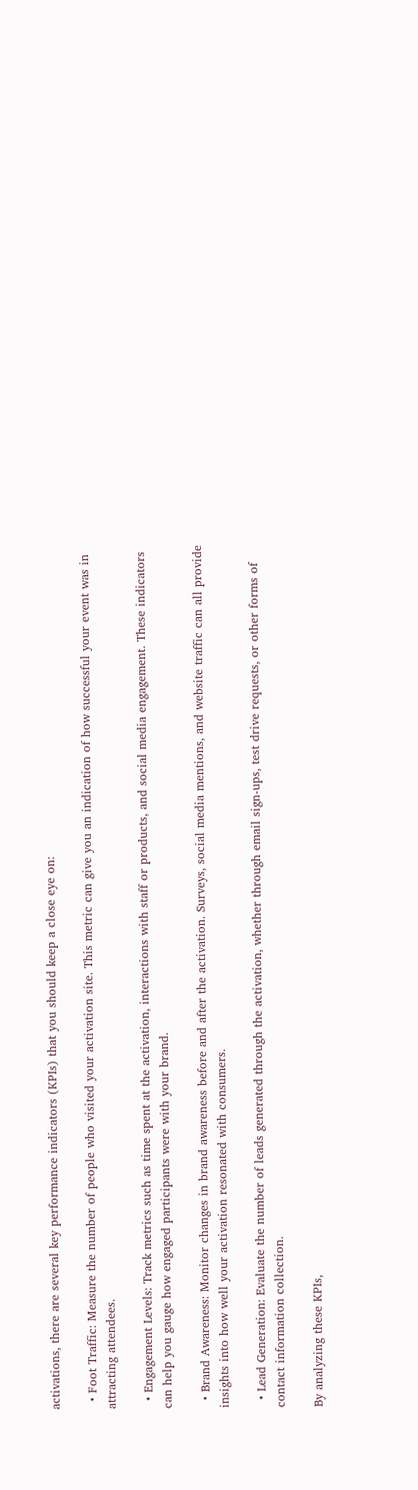activations, there are several key performance indicators (KPIs) that you should keep a close eye on:

  • Foot Traffic: Measure the number of people who visited your activation site. This metric can give you an indication of how successful your event was in attracting attendees.

  • Engagement Levels: Track metrics such as time spent at the activation, interactions with staff or products, and social media engagement. These indicators can help you gauge how engaged participants were with your brand.

  • Brand Awareness: Monitor changes in brand awareness before and after the activation. Surveys, social media mentions, and website traffic can all provide insights into how well your activation resonated with consumers.

  • Lead Generation: Evaluate the number of leads generated through the activation, whether through email sign-ups, test drive requests, or other forms of contact information collection.

By analyzing these KPIs,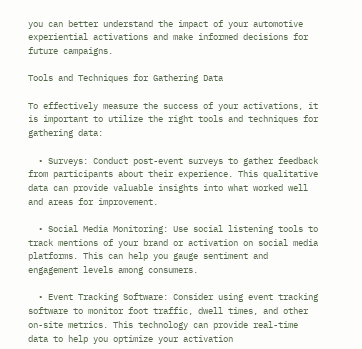you can better understand the impact of your automotive experiential activations and make informed decisions for future campaigns.

Tools and Techniques for Gathering Data

To effectively measure the success of your activations, it is important to utilize the right tools and techniques for gathering data:

  • Surveys: Conduct post-event surveys to gather feedback from participants about their experience. This qualitative data can provide valuable insights into what worked well and areas for improvement.

  • Social Media Monitoring: Use social listening tools to track mentions of your brand or activation on social media platforms. This can help you gauge sentiment and engagement levels among consumers.

  • Event Tracking Software: Consider using event tracking software to monitor foot traffic, dwell times, and other on-site metrics. This technology can provide real-time data to help you optimize your activation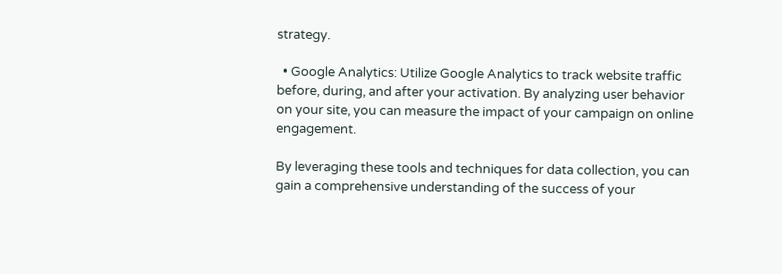strategy.

  • Google Analytics: Utilize Google Analytics to track website traffic before, during, and after your activation. By analyzing user behavior on your site, you can measure the impact of your campaign on online engagement.

By leveraging these tools and techniques for data collection, you can gain a comprehensive understanding of the success of your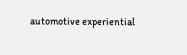automotive experiential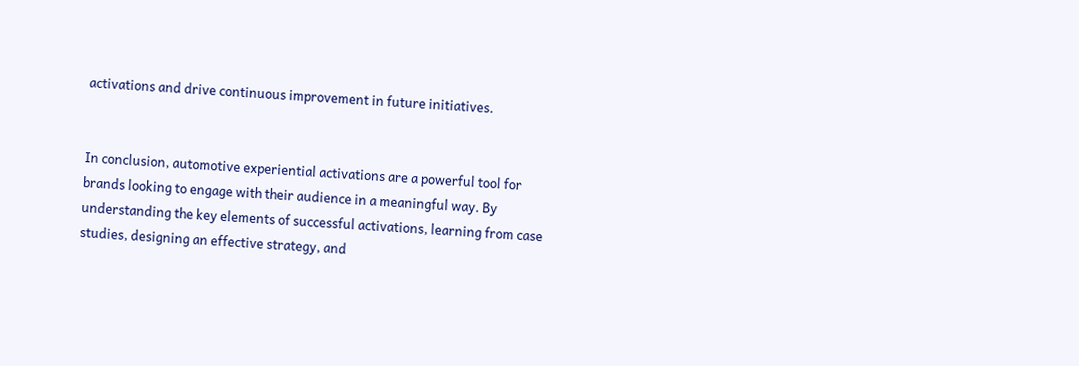activations and drive continuous improvement in future initiatives.


In conclusion, automotive experiential activations are a powerful tool for brands looking to engage with their audience in a meaningful way. By understanding the key elements of successful activations, learning from case studies, designing an effective strategy, and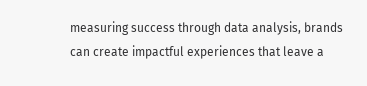measuring success through data analysis, brands can create impactful experiences that leave a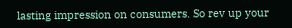lasting impression on consumers. So rev up your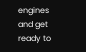engines and get ready to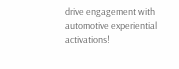drive engagement with automotive experiential activations!